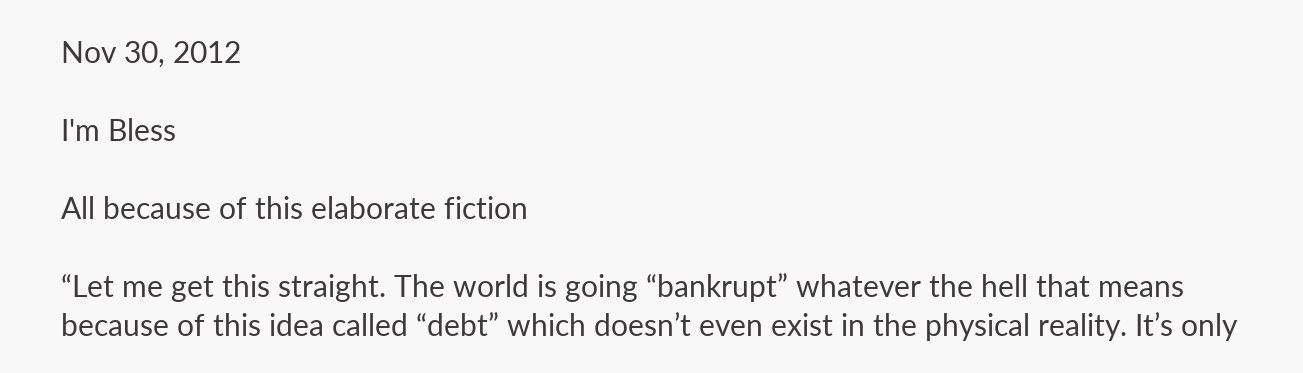Nov 30, 2012

I'm Bless

All because of this elaborate fiction

“Let me get this straight. The world is going “bankrupt” whatever the hell that means because of this idea called “debt” which doesn’t even exist in the physical reality. It’s only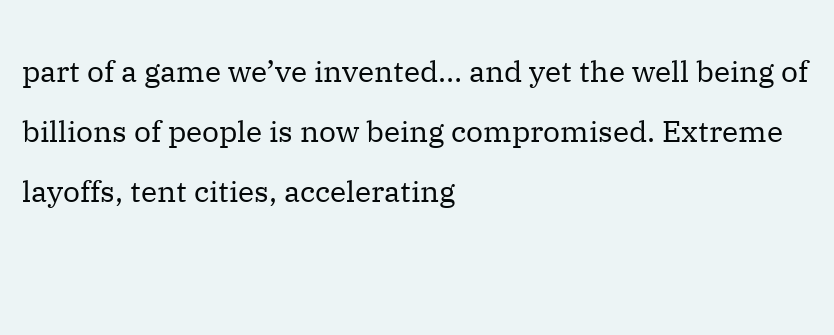part of a game we’ve invented… and yet the well being of billions of people is now being compromised. Extreme layoffs, tent cities, accelerating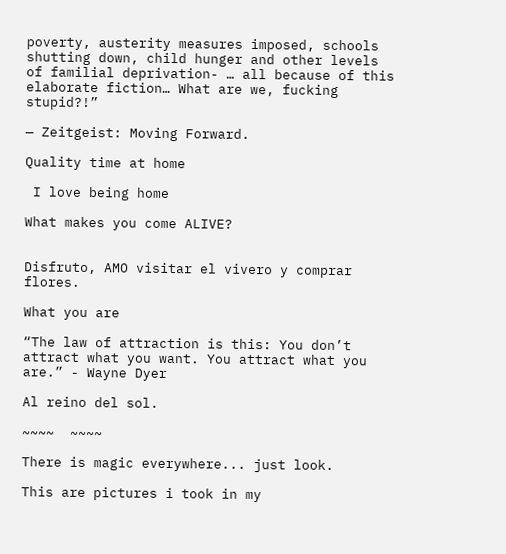poverty, austerity measures imposed, schools shutting down, child hunger and other levels of familial deprivation- … all because of this elaborate fiction… What are we, fucking stupid?!”

— Zeitgeist: Moving Forward.

Quality time at home

 I love being home

What makes you come ALIVE?


Disfruto, AMO visitar el vivero y comprar flores.

What you are

“The law of attraction is this: You don’t attract what you want. You attract what you are.” - Wayne Dyer

Al reino del sol.

~~~~  ~~~~

There is magic everywhere... just look.

This are pictures i took in my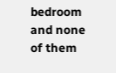bedroom and none of them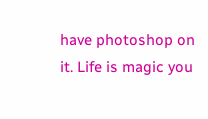have photoshop on it. Life is magic you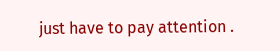just have to pay attention .